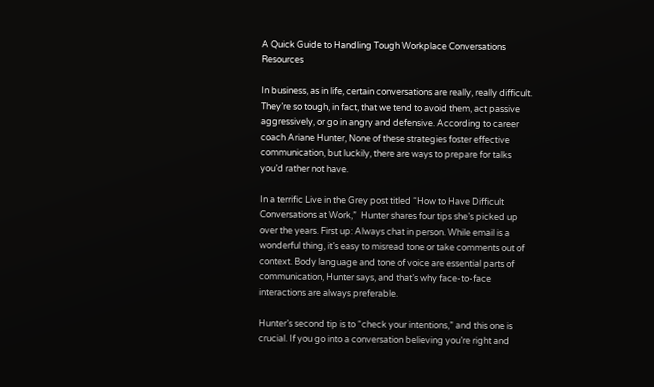A Quick Guide to Handling Tough Workplace Conversations Resources

In business, as in life, certain conversations are really, really difficult. They’re so tough, in fact, that we tend to avoid them, act passive aggressively, or go in angry and defensive. According to career coach Ariane Hunter, None of these strategies foster effective communication, but luckily, there are ways to prepare for talks you’d rather not have.

In a terrific Live in the Grey post titled “How to Have Difficult Conversations at Work,”  Hunter shares four tips she’s picked up over the years. First up: Always chat in person. While email is a wonderful thing, it’s easy to misread tone or take comments out of context. Body language and tone of voice are essential parts of communication, Hunter says, and that’s why face-to-face interactions are always preferable.

Hunter’s second tip is to “check your intentions,” and this one is crucial. If you go into a conversation believing you’re right and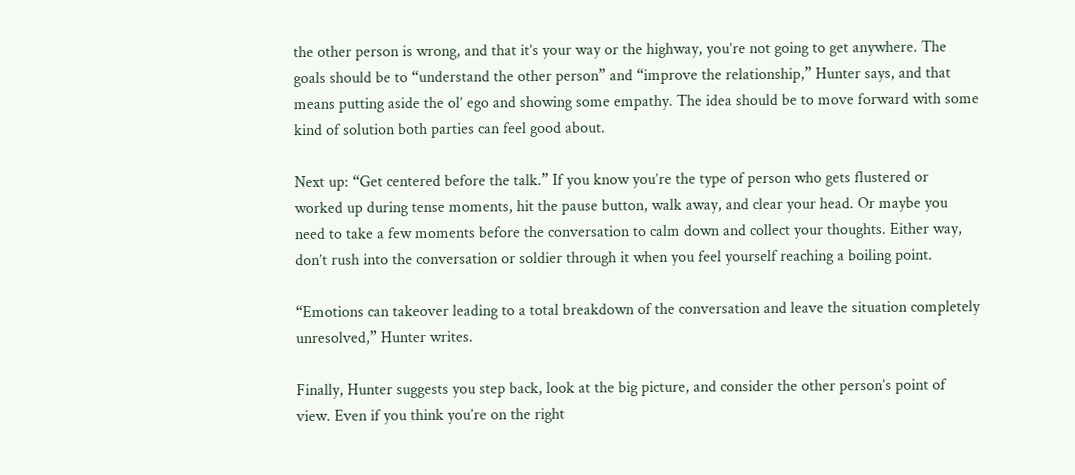the other person is wrong, and that it’s your way or the highway, you’re not going to get anywhere. The goals should be to “understand the other person” and “improve the relationship,” Hunter says, and that means putting aside the ol’ ego and showing some empathy. The idea should be to move forward with some kind of solution both parties can feel good about.

Next up: “Get centered before the talk.” If you know you’re the type of person who gets flustered or worked up during tense moments, hit the pause button, walk away, and clear your head. Or maybe you need to take a few moments before the conversation to calm down and collect your thoughts. Either way, don’t rush into the conversation or soldier through it when you feel yourself reaching a boiling point.

“Emotions can takeover leading to a total breakdown of the conversation and leave the situation completely unresolved,” Hunter writes.

Finally, Hunter suggests you step back, look at the big picture, and consider the other person’s point of view. Even if you think you’re on the right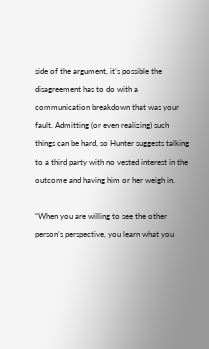side of the argument, it’s possible the disagreement has to do with a communication breakdown that was your fault. Admitting (or even realizing) such things can be hard, so Hunter suggests talking to a third party with no vested interest in the outcome and having him or her weigh in.

“When you are willing to see the other person’s perspective, you learn what you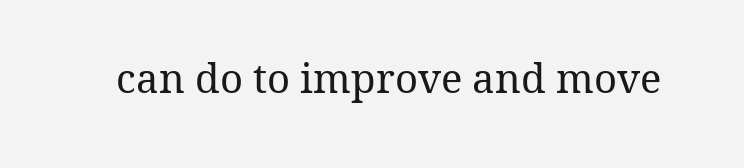can do to improve and move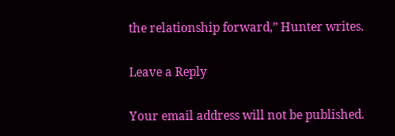the relationship forward,” Hunter writes.

Leave a Reply

Your email address will not be published.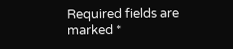Required fields are marked *